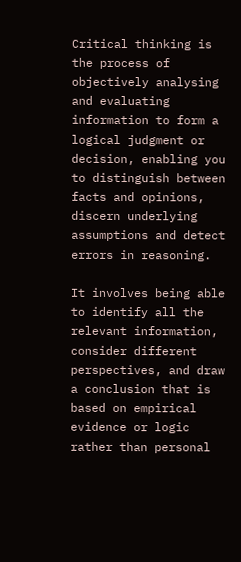Critical thinking is the process of objectively analysing and evaluating information to form a logical judgment or decision, enabling you to distinguish between facts and opinions, discern underlying assumptions and detect errors in reasoning.

It involves being able to identify all the relevant information, consider different perspectives, and draw a conclusion that is based on empirical evidence or logic rather than personal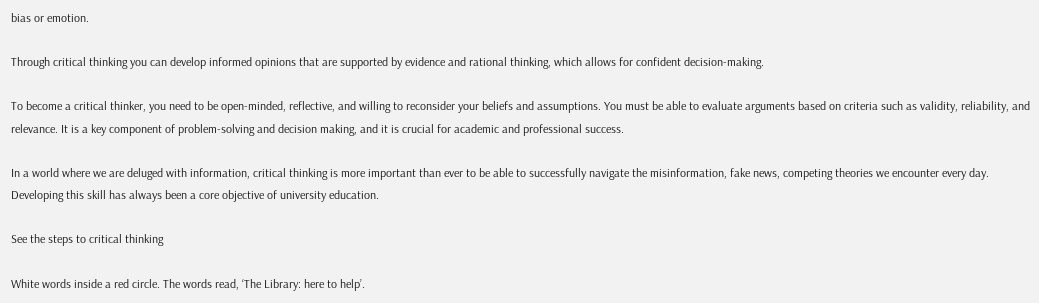bias or emotion.

Through critical thinking you can develop informed opinions that are supported by evidence and rational thinking, which allows for confident decision-making.

To become a critical thinker, you need to be open-minded, reflective, and willing to reconsider your beliefs and assumptions. You must be able to evaluate arguments based on criteria such as validity, reliability, and relevance. It is a key component of problem-solving and decision making, and it is crucial for academic and professional success.

In a world where we are deluged with information, critical thinking is more important than ever to be able to successfully navigate the misinformation, fake news, competing theories we encounter every day. Developing this skill has always been a core objective of university education.

See the steps to critical thinking

White words inside a red circle. The words read, ‘The Library: here to help’.